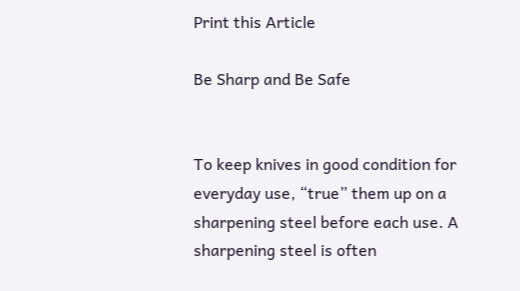Print this Article

Be Sharp and Be Safe


To keep knives in good condition for everyday use, “true” them up on a sharpening steel before each use. A sharpening steel is often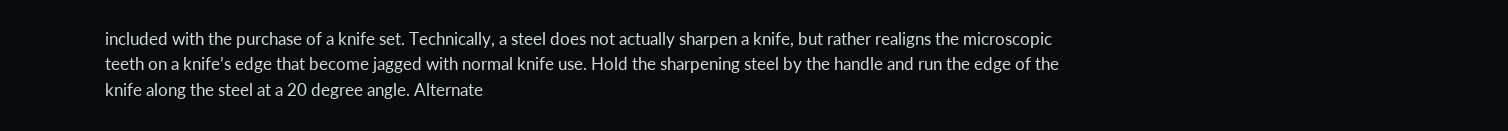included with the purchase of a knife set. Technically, a steel does not actually sharpen a knife, but rather realigns the microscopic teeth on a knife’s edge that become jagged with normal knife use. Hold the sharpening steel by the handle and run the edge of the knife along the steel at a 20 degree angle. Alternate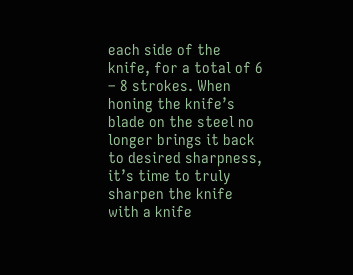each side of the knife, for a total of 6 – 8 strokes. When honing the knife’s blade on the steel no longer brings it back to desired sharpness, it’s time to truly sharpen the knife with a knife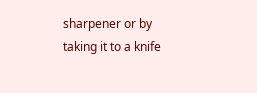sharpener or by taking it to a knife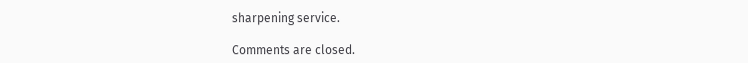sharpening service.

Comments are closed.